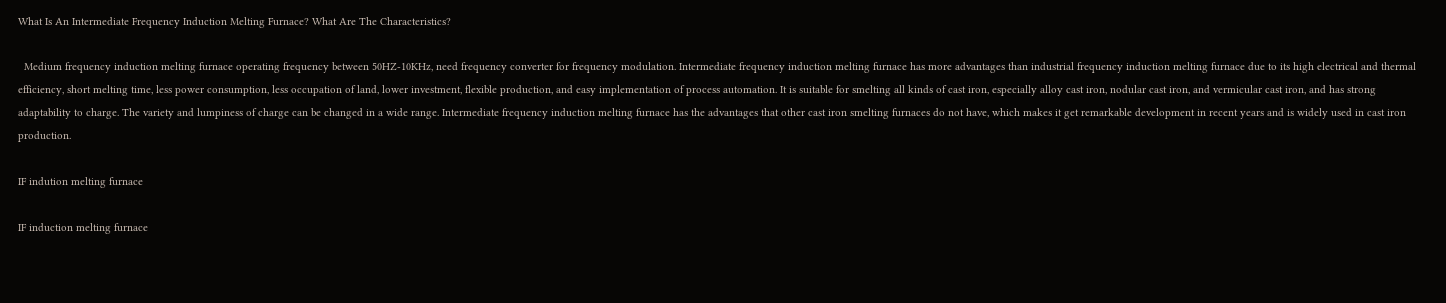What Is An Intermediate Frequency Induction Melting Furnace? What Are The Characteristics?

  Medium frequency induction melting furnace operating frequency between 50HZ-10KHz, need frequency converter for frequency modulation. Intermediate frequency induction melting furnace has more advantages than industrial frequency induction melting furnace due to its high electrical and thermal efficiency, short melting time, less power consumption, less occupation of land, lower investment, flexible production, and easy implementation of process automation. It is suitable for smelting all kinds of cast iron, especially alloy cast iron, nodular cast iron, and vermicular cast iron, and has strong adaptability to charge. The variety and lumpiness of charge can be changed in a wide range. Intermediate frequency induction melting furnace has the advantages that other cast iron smelting furnaces do not have, which makes it get remarkable development in recent years and is widely used in cast iron production.

IF indution melting furnace

IF induction melting furnace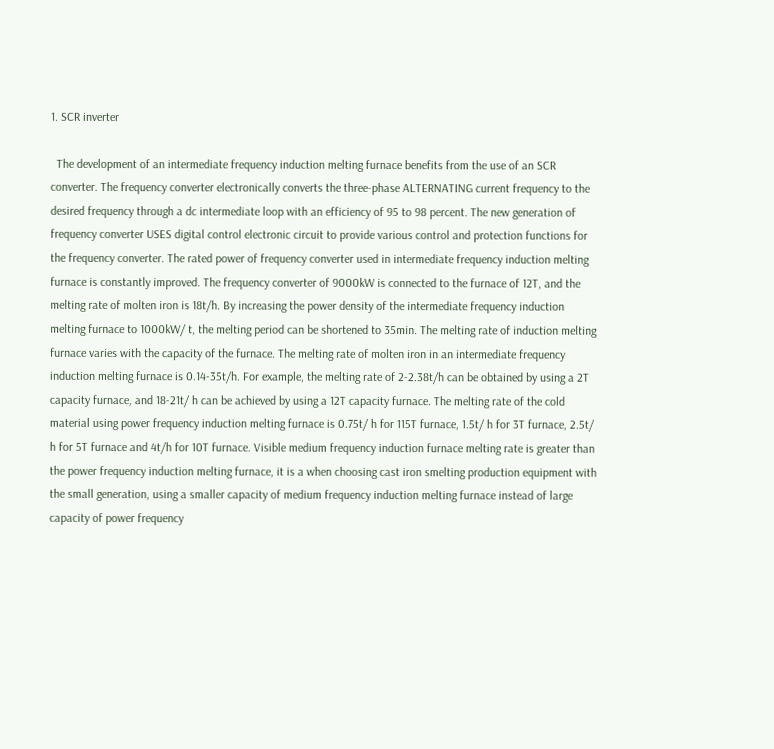1. SCR inverter

  The development of an intermediate frequency induction melting furnace benefits from the use of an SCR converter. The frequency converter electronically converts the three-phase ALTERNATING current frequency to the desired frequency through a dc intermediate loop with an efficiency of 95 to 98 percent. The new generation of frequency converter USES digital control electronic circuit to provide various control and protection functions for the frequency converter. The rated power of frequency converter used in intermediate frequency induction melting furnace is constantly improved. The frequency converter of 9000kW is connected to the furnace of 12T, and the melting rate of molten iron is 18t/h. By increasing the power density of the intermediate frequency induction melting furnace to 1000kW/ t, the melting period can be shortened to 35min. The melting rate of induction melting furnace varies with the capacity of the furnace. The melting rate of molten iron in an intermediate frequency induction melting furnace is 0.14-35t/h. For example, the melting rate of 2-2.38t/h can be obtained by using a 2T capacity furnace, and 18-21t/ h can be achieved by using a 12T capacity furnace. The melting rate of the cold material using power frequency induction melting furnace is 0.75t/ h for 115T furnace, 1.5t/ h for 3T furnace, 2.5t/ h for 5T furnace and 4t/h for 10T furnace. Visible medium frequency induction furnace melting rate is greater than the power frequency induction melting furnace, it is a when choosing cast iron smelting production equipment with the small generation, using a smaller capacity of medium frequency induction melting furnace instead of large capacity of power frequency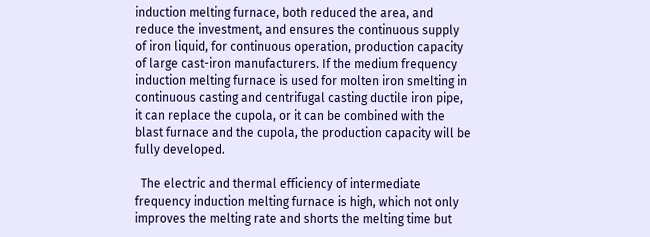induction melting furnace, both reduced the area, and reduce the investment, and ensures the continuous supply of iron liquid, for continuous operation, production capacity of large cast-iron manufacturers. If the medium frequency induction melting furnace is used for molten iron smelting in continuous casting and centrifugal casting ductile iron pipe, it can replace the cupola, or it can be combined with the blast furnace and the cupola, the production capacity will be fully developed.

  The electric and thermal efficiency of intermediate frequency induction melting furnace is high, which not only improves the melting rate and shorts the melting time but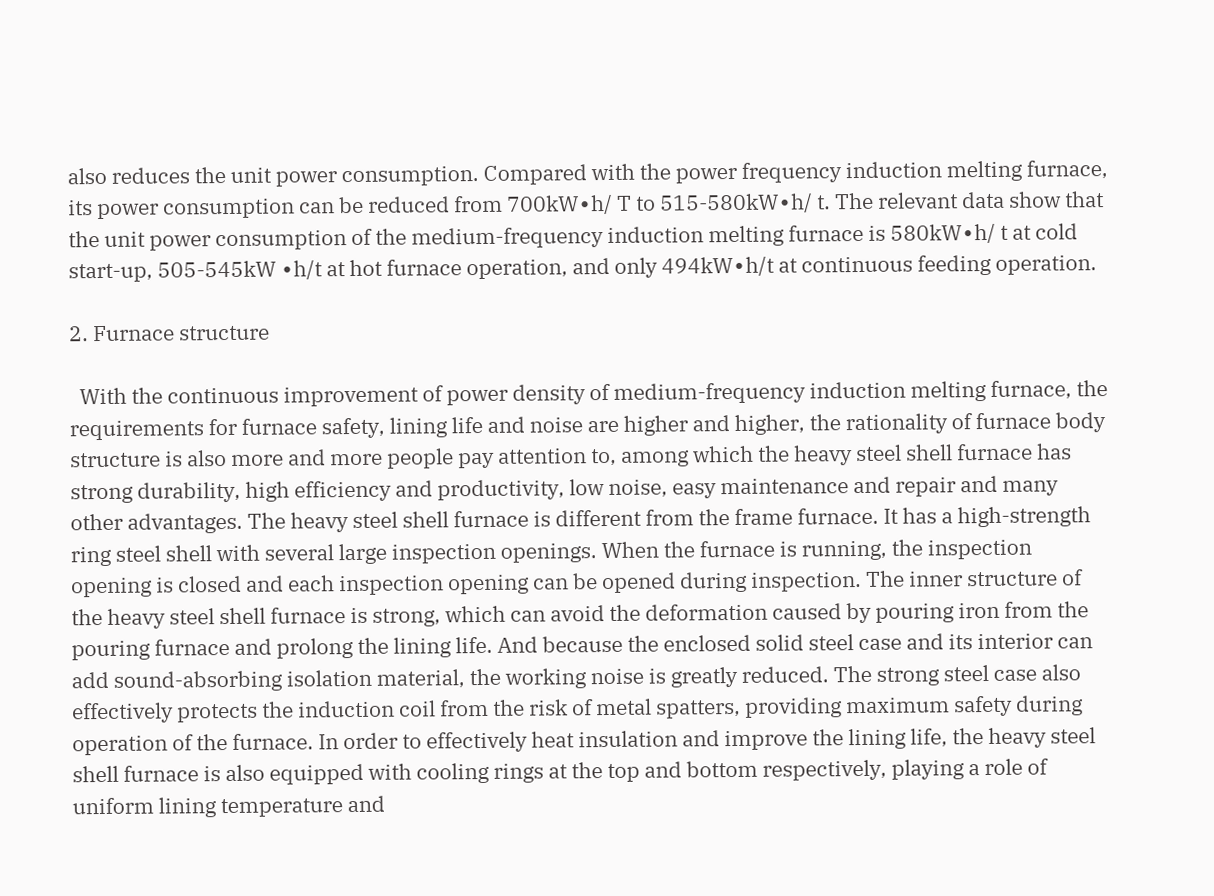also reduces the unit power consumption. Compared with the power frequency induction melting furnace, its power consumption can be reduced from 700kW∙h/ T to 515-580kW∙h/ t. The relevant data show that the unit power consumption of the medium-frequency induction melting furnace is 580kW∙h/ t at cold start-up, 505-545kW ∙h/t at hot furnace operation, and only 494kW∙h/t at continuous feeding operation.

2. Furnace structure

  With the continuous improvement of power density of medium-frequency induction melting furnace, the requirements for furnace safety, lining life and noise are higher and higher, the rationality of furnace body structure is also more and more people pay attention to, among which the heavy steel shell furnace has strong durability, high efficiency and productivity, low noise, easy maintenance and repair and many other advantages. The heavy steel shell furnace is different from the frame furnace. It has a high-strength ring steel shell with several large inspection openings. When the furnace is running, the inspection opening is closed and each inspection opening can be opened during inspection. The inner structure of the heavy steel shell furnace is strong, which can avoid the deformation caused by pouring iron from the pouring furnace and prolong the lining life. And because the enclosed solid steel case and its interior can add sound-absorbing isolation material, the working noise is greatly reduced. The strong steel case also effectively protects the induction coil from the risk of metal spatters, providing maximum safety during operation of the furnace. In order to effectively heat insulation and improve the lining life, the heavy steel shell furnace is also equipped with cooling rings at the top and bottom respectively, playing a role of uniform lining temperature and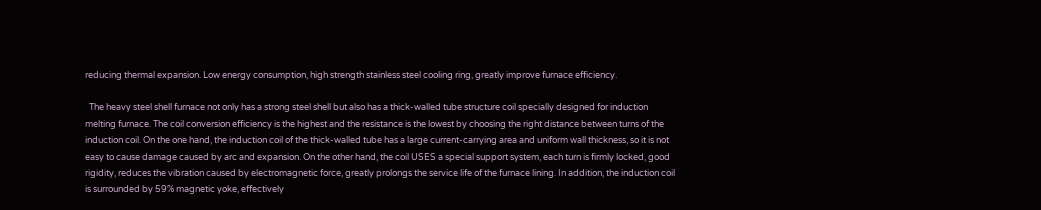reducing thermal expansion. Low energy consumption, high strength stainless steel cooling ring, greatly improve furnace efficiency.

  The heavy steel shell furnace not only has a strong steel shell but also has a thick-walled tube structure coil specially designed for induction melting furnace. The coil conversion efficiency is the highest and the resistance is the lowest by choosing the right distance between turns of the induction coil. On the one hand, the induction coil of the thick-walled tube has a large current-carrying area and uniform wall thickness, so it is not easy to cause damage caused by arc and expansion. On the other hand, the coil USES a special support system, each turn is firmly locked, good rigidity, reduces the vibration caused by electromagnetic force, greatly prolongs the service life of the furnace lining. In addition, the induction coil is surrounded by 59% magnetic yoke, effectively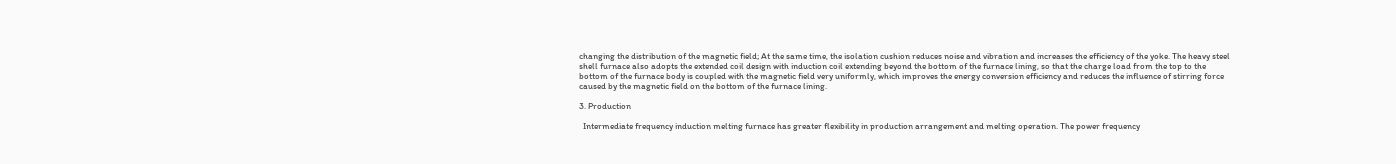changing the distribution of the magnetic field; At the same time, the isolation cushion reduces noise and vibration and increases the efficiency of the yoke. The heavy steel shell furnace also adopts the extended coil design with induction coil extending beyond the bottom of the furnace lining, so that the charge load from the top to the bottom of the furnace body is coupled with the magnetic field very uniformly, which improves the energy conversion efficiency and reduces the influence of stirring force caused by the magnetic field on the bottom of the furnace lining.

3. Production

  Intermediate frequency induction melting furnace has greater flexibility in production arrangement and melting operation. The power frequency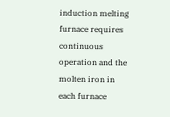induction melting furnace requires continuous operation and the molten iron in each furnace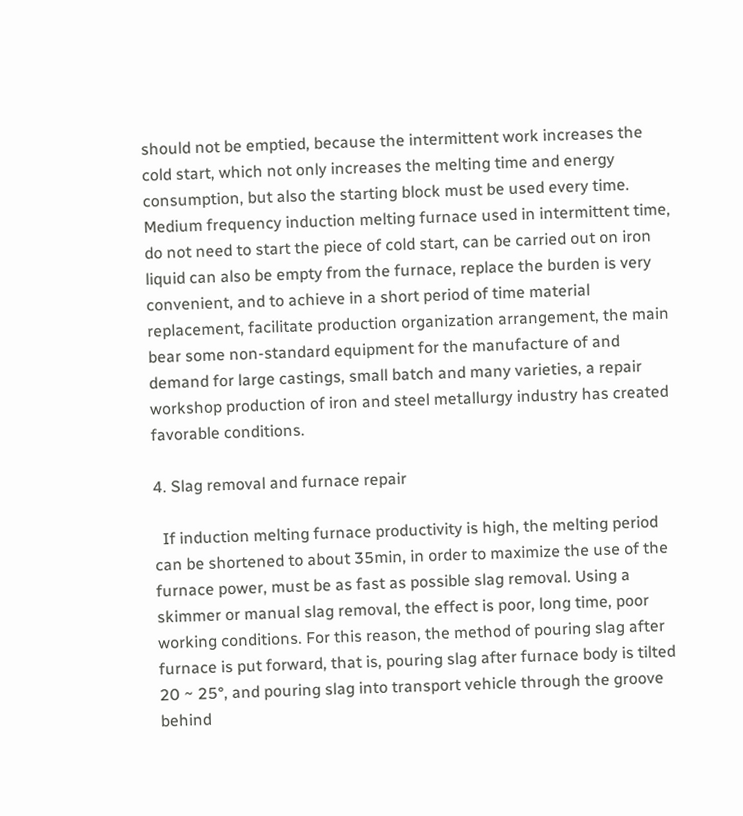should not be emptied, because the intermittent work increases the cold start, which not only increases the melting time and energy consumption, but also the starting block must be used every time. Medium frequency induction melting furnace used in intermittent time, do not need to start the piece of cold start, can be carried out on iron liquid can also be empty from the furnace, replace the burden is very convenient, and to achieve in a short period of time material replacement, facilitate production organization arrangement, the main bear some non-standard equipment for the manufacture of and demand for large castings, small batch and many varieties, a repair workshop production of iron and steel metallurgy industry has created favorable conditions.

4. Slag removal and furnace repair

  If induction melting furnace productivity is high, the melting period can be shortened to about 35min, in order to maximize the use of the furnace power, must be as fast as possible slag removal. Using a skimmer or manual slag removal, the effect is poor, long time, poor working conditions. For this reason, the method of pouring slag after furnace is put forward, that is, pouring slag after furnace body is tilted 20 ~ 25°, and pouring slag into transport vehicle through the groove behind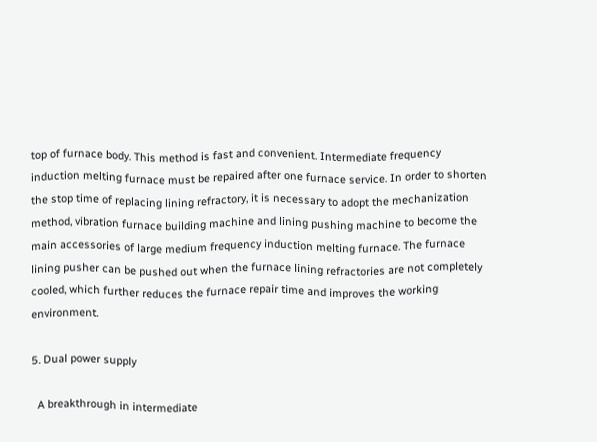top of furnace body. This method is fast and convenient. Intermediate frequency induction melting furnace must be repaired after one furnace service. In order to shorten the stop time of replacing lining refractory, it is necessary to adopt the mechanization method, vibration furnace building machine and lining pushing machine to become the main accessories of large medium frequency induction melting furnace. The furnace lining pusher can be pushed out when the furnace lining refractories are not completely cooled, which further reduces the furnace repair time and improves the working environment.

5. Dual power supply

  A breakthrough in intermediate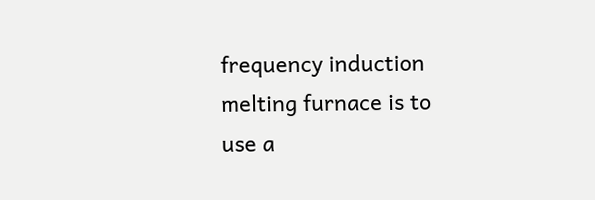frequency induction melting furnace is to use a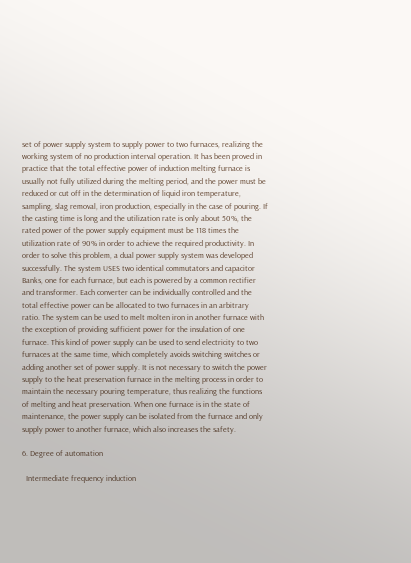set of power supply system to supply power to two furnaces, realizing the working system of no production interval operation. It has been proved in practice that the total effective power of induction melting furnace is usually not fully utilized during the melting period, and the power must be reduced or cut off in the determination of liquid iron temperature, sampling, slag removal, iron production, especially in the case of pouring. If the casting time is long and the utilization rate is only about 50%, the rated power of the power supply equipment must be 118 times the utilization rate of 90% in order to achieve the required productivity. In order to solve this problem, a dual power supply system was developed successfully. The system USES two identical commutators and capacitor Banks, one for each furnace, but each is powered by a common rectifier and transformer. Each converter can be individually controlled and the total effective power can be allocated to two furnaces in an arbitrary ratio. The system can be used to melt molten iron in another furnace with the exception of providing sufficient power for the insulation of one furnace. This kind of power supply can be used to send electricity to two furnaces at the same time, which completely avoids switching switches or adding another set of power supply. It is not necessary to switch the power supply to the heat preservation furnace in the melting process in order to maintain the necessary pouring temperature, thus realizing the functions of melting and heat preservation. When one furnace is in the state of maintenance, the power supply can be isolated from the furnace and only supply power to another furnace, which also increases the safety.

6. Degree of automation

  Intermediate frequency induction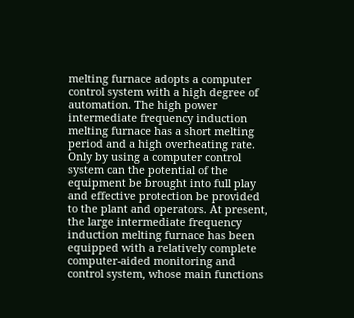melting furnace adopts a computer control system with a high degree of automation. The high power intermediate frequency induction melting furnace has a short melting period and a high overheating rate. Only by using a computer control system can the potential of the equipment be brought into full play and effective protection be provided to the plant and operators. At present, the large intermediate frequency induction melting furnace has been equipped with a relatively complete computer-aided monitoring and control system, whose main functions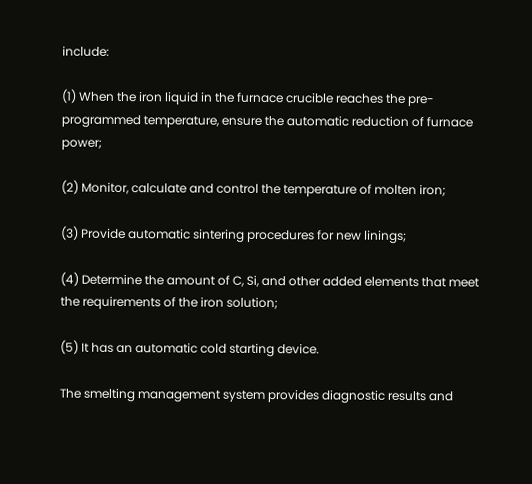include:

(1) When the iron liquid in the furnace crucible reaches the pre-programmed temperature, ensure the automatic reduction of furnace power;

(2) Monitor, calculate and control the temperature of molten iron;

(3) Provide automatic sintering procedures for new linings;

(4) Determine the amount of C, Si, and other added elements that meet the requirements of the iron solution;

(5) It has an automatic cold starting device.

The smelting management system provides diagnostic results and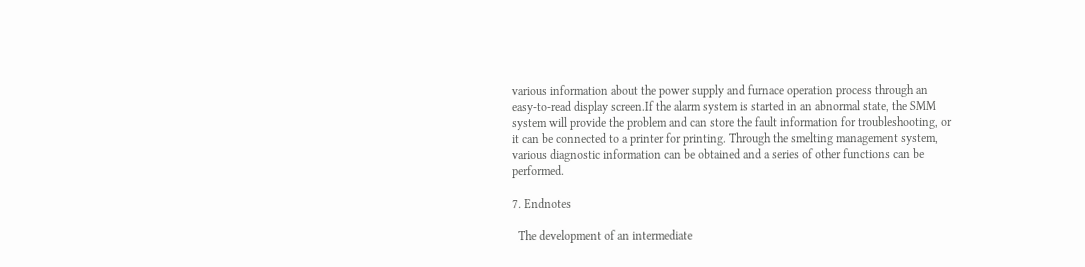various information about the power supply and furnace operation process through an easy-to-read display screen.If the alarm system is started in an abnormal state, the SMM system will provide the problem and can store the fault information for troubleshooting, or it can be connected to a printer for printing. Through the smelting management system, various diagnostic information can be obtained and a series of other functions can be performed.

7. Endnotes

  The development of an intermediate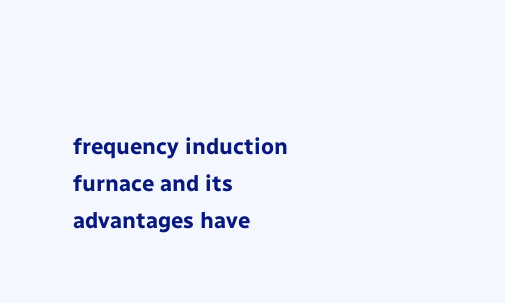frequency induction furnace and its advantages have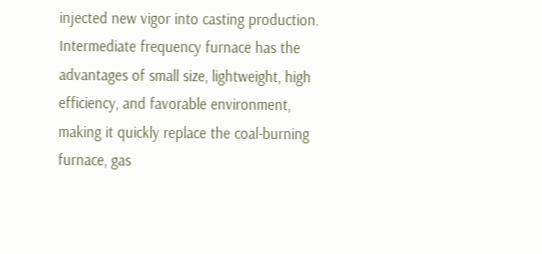injected new vigor into casting production. Intermediate frequency furnace has the advantages of small size, lightweight, high efficiency, and favorable environment, making it quickly replace the coal-burning furnace, gas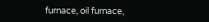furnace, oil furnace,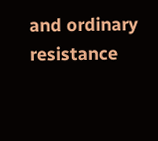and ordinary resistance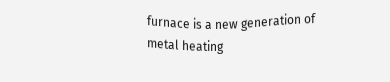furnace is a new generation of metal heating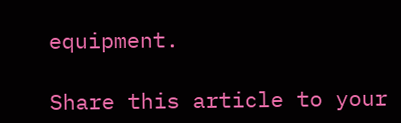equipment.

Share this article to your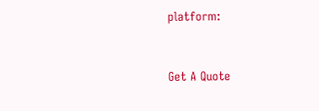platform:


Get A Quote